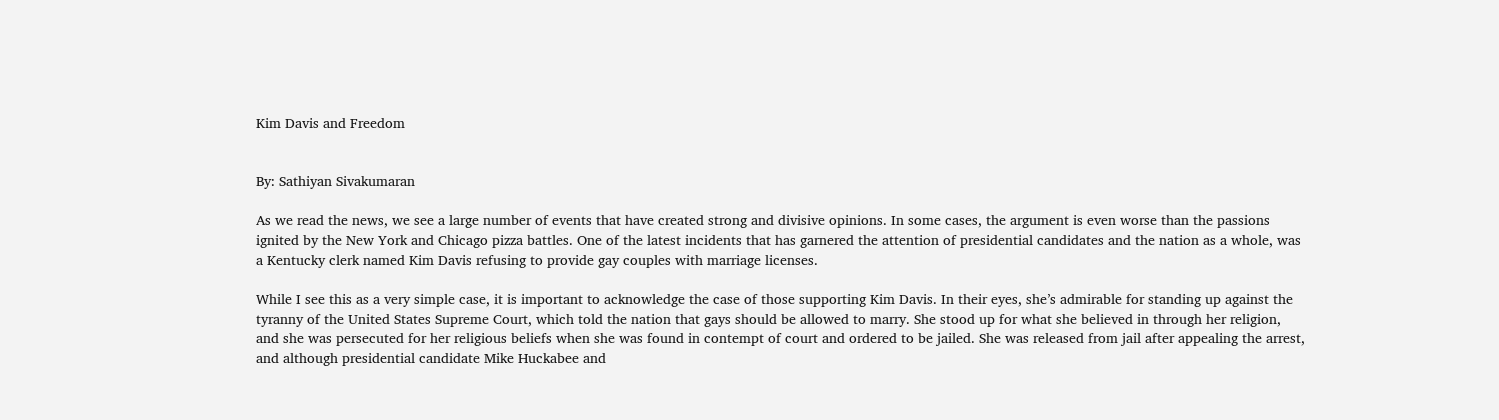Kim Davis and Freedom


By: Sathiyan Sivakumaran

As we read the news, we see a large number of events that have created strong and divisive opinions. In some cases, the argument is even worse than the passions ignited by the New York and Chicago pizza battles. One of the latest incidents that has garnered the attention of presidential candidates and the nation as a whole, was a Kentucky clerk named Kim Davis refusing to provide gay couples with marriage licenses.

While I see this as a very simple case, it is important to acknowledge the case of those supporting Kim Davis. In their eyes, she’s admirable for standing up against the tyranny of the United States Supreme Court, which told the nation that gays should be allowed to marry. She stood up for what she believed in through her religion, and she was persecuted for her religious beliefs when she was found in contempt of court and ordered to be jailed. She was released from jail after appealing the arrest, and although presidential candidate Mike Huckabee and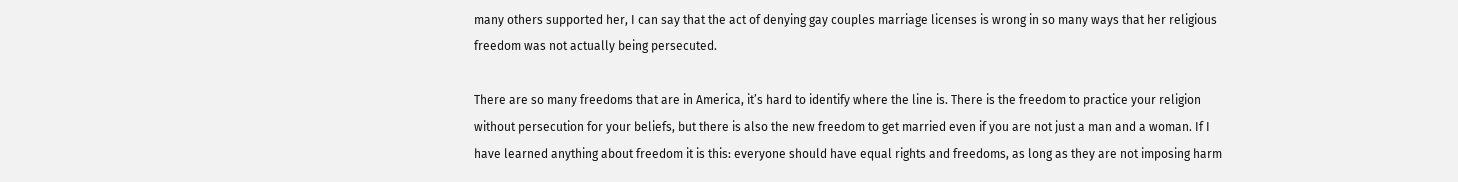many others supported her, I can say that the act of denying gay couples marriage licenses is wrong in so many ways that her religious freedom was not actually being persecuted.

There are so many freedoms that are in America, it’s hard to identify where the line is. There is the freedom to practice your religion without persecution for your beliefs, but there is also the new freedom to get married even if you are not just a man and a woman. If I have learned anything about freedom it is this: everyone should have equal rights and freedoms, as long as they are not imposing harm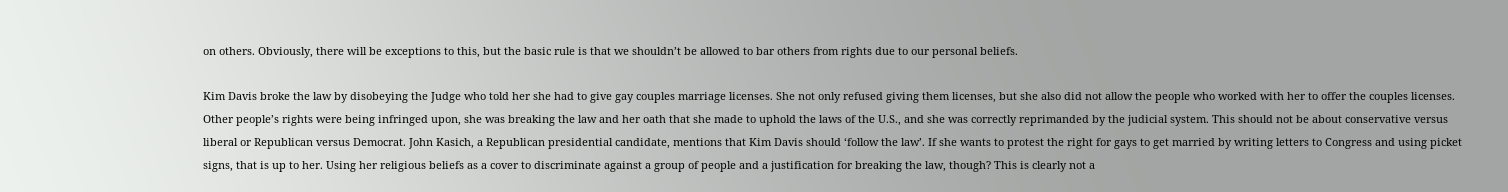on others. Obviously, there will be exceptions to this, but the basic rule is that we shouldn’t be allowed to bar others from rights due to our personal beliefs.

Kim Davis broke the law by disobeying the Judge who told her she had to give gay couples marriage licenses. She not only refused giving them licenses, but she also did not allow the people who worked with her to offer the couples licenses. Other people’s rights were being infringed upon, she was breaking the law and her oath that she made to uphold the laws of the U.S., and she was correctly reprimanded by the judicial system. This should not be about conservative versus liberal or Republican versus Democrat. John Kasich, a Republican presidential candidate, mentions that Kim Davis should ‘follow the law’. If she wants to protest the right for gays to get married by writing letters to Congress and using picket signs, that is up to her. Using her religious beliefs as a cover to discriminate against a group of people and a justification for breaking the law, though? This is clearly not a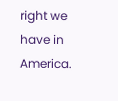right we have in America.